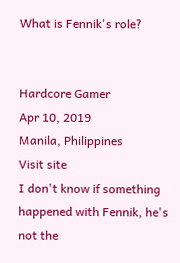What is Fennik's role?


Hardcore Gamer
Apr 10, 2019
Manila, Philippines
Visit site
I don't know if something happened with Fennik, he's not the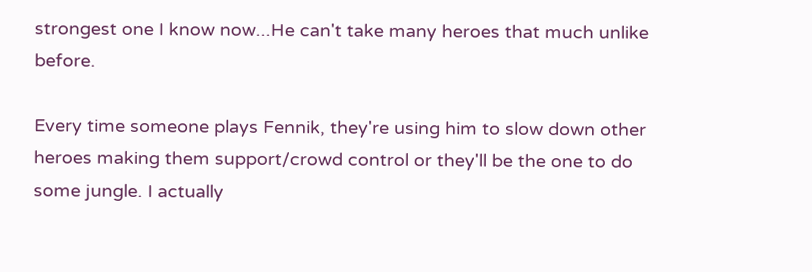strongest one I know now...He can't take many heroes that much unlike before.

Every time someone plays Fennik, they're using him to slow down other heroes making them support/crowd control or they'll be the one to do some jungle. I actually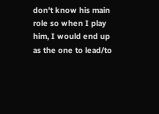don't know his main role so when I play him, I would end up as the one to lead/to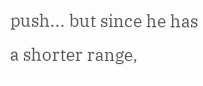push... but since he has a shorter range,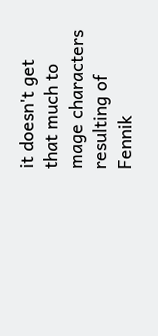it doesn't get that much to mage characters resulting of Fennik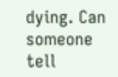dying. Can someone tell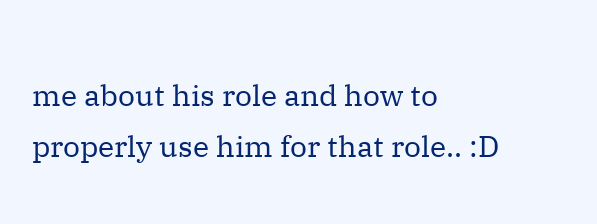me about his role and how to properly use him for that role.. :D